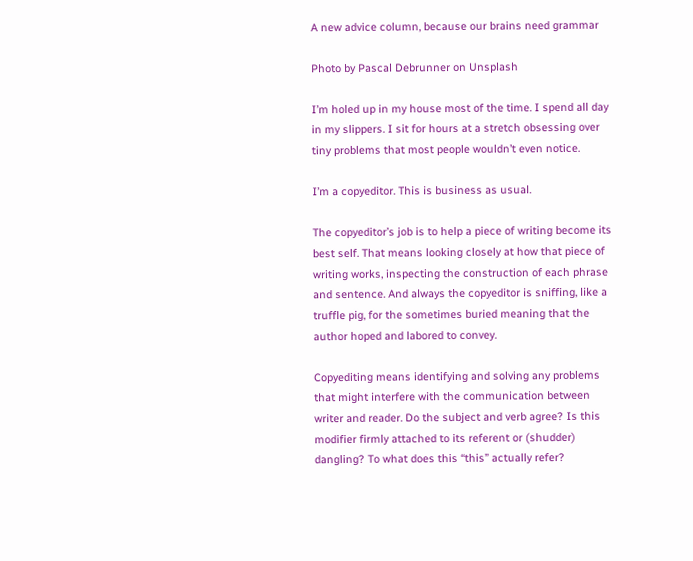A new advice column, because our brains need grammar

Photo by Pascal Debrunner on Unsplash

I’m holed up in my house most of the time. I spend all day in my slippers. I sit for hours at a stretch obsessing over tiny problems that most people wouldn’t even notice.

I’m a copyeditor. This is business as usual.

The copyeditor’s job is to help a piece of writing become its best self. That means looking closely at how that piece of writing works, inspecting the construction of each phrase and sentence. And always the copyeditor is sniffing, like a truffle pig, for the sometimes buried meaning that the author hoped and labored to convey.

Copyediting means identifying and solving any problems that might interfere with the communication between writer and reader. Do the subject and verb agree? Is this modifier firmly attached to its referent or (shudder) dangling? To what does this “this” actually refer?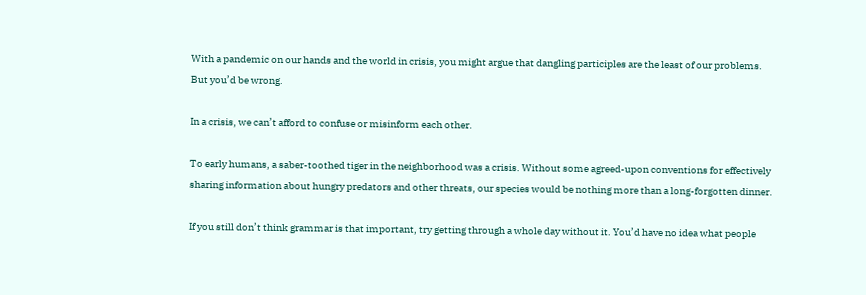With a pandemic on our hands and the world in crisis, you might argue that dangling participles are the least of our problems. But you’d be wrong.

In a crisis, we can’t afford to confuse or misinform each other.

To early humans, a saber-toothed tiger in the neighborhood was a crisis. Without some agreed-upon conventions for effectively sharing information about hungry predators and other threats, our species would be nothing more than a long-forgotten dinner.

If you still don’t think grammar is that important, try getting through a whole day without it. You’d have no idea what people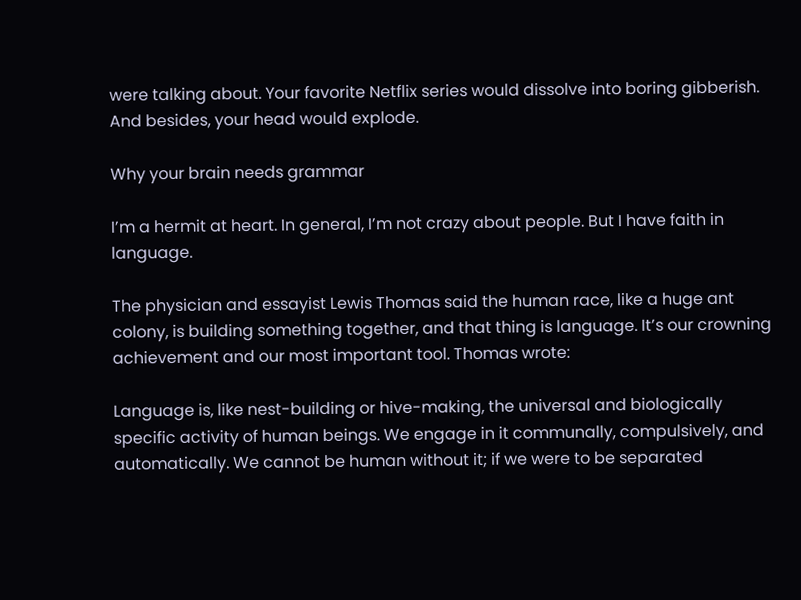were talking about. Your favorite Netflix series would dissolve into boring gibberish. And besides, your head would explode.

Why your brain needs grammar

I’m a hermit at heart. In general, I’m not crazy about people. But I have faith in language.

The physician and essayist Lewis Thomas said the human race, like a huge ant colony, is building something together, and that thing is language. It’s our crowning achievement and our most important tool. Thomas wrote:

Language is, like nest-building or hive-making, the universal and biologically specific activity of human beings. We engage in it communally, compulsively, and automatically. We cannot be human without it; if we were to be separated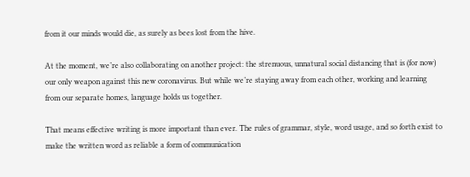from it our minds would die, as surely as bees lost from the hive.

At the moment, we’re also collaborating on another project: the strenuous, unnatural social distancing that is (for now) our only weapon against this new coronavirus. But while we’re staying away from each other, working and learning from our separate homes, language holds us together.

That means effective writing is more important than ever. The rules of grammar, style, word usage, and so forth exist to make the written word as reliable a form of communication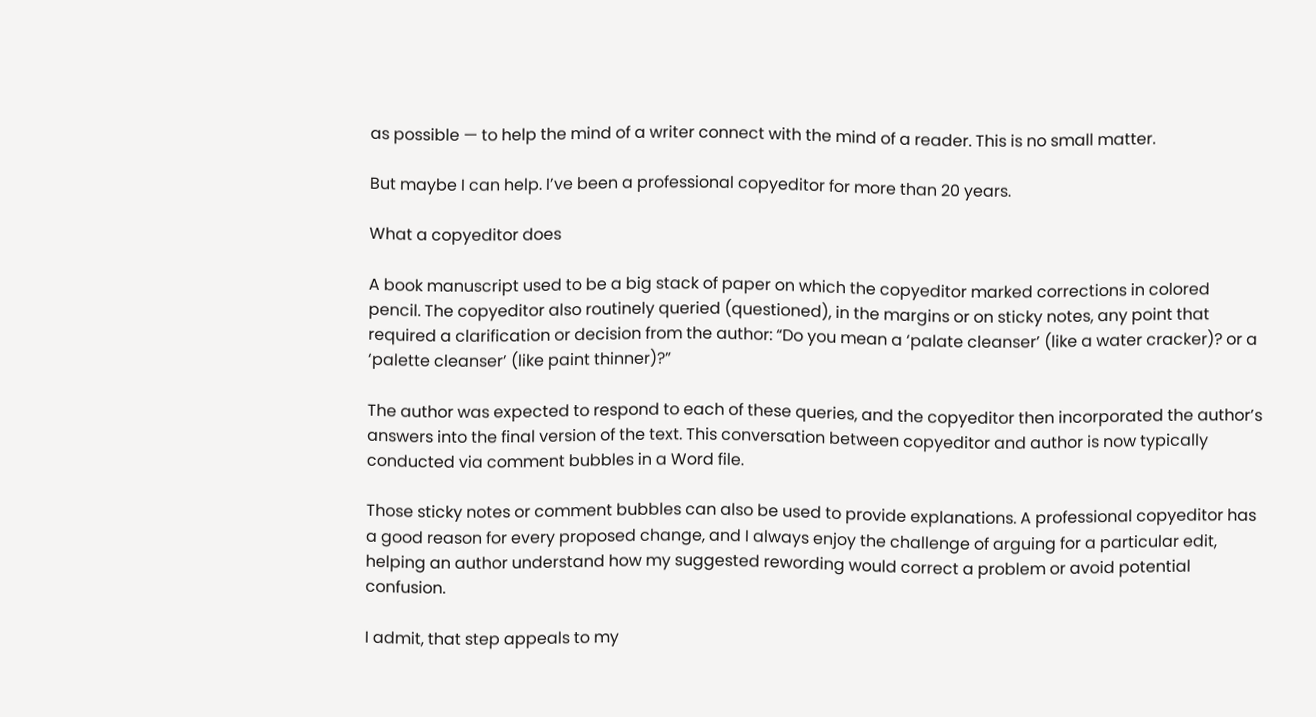as possible — to help the mind of a writer connect with the mind of a reader. This is no small matter.

But maybe I can help. I’ve been a professional copyeditor for more than 20 years.

What a copyeditor does

A book manuscript used to be a big stack of paper on which the copyeditor marked corrections in colored pencil. The copyeditor also routinely queried (questioned), in the margins or on sticky notes, any point that required a clarification or decision from the author: “Do you mean a ‘palate cleanser’ (like a water cracker)? or a ‘palette cleanser’ (like paint thinner)?”

The author was expected to respond to each of these queries, and the copyeditor then incorporated the author’s answers into the final version of the text. This conversation between copyeditor and author is now typically conducted via comment bubbles in a Word file.

Those sticky notes or comment bubbles can also be used to provide explanations. A professional copyeditor has a good reason for every proposed change, and I always enjoy the challenge of arguing for a particular edit, helping an author understand how my suggested rewording would correct a problem or avoid potential confusion.

I admit, that step appeals to my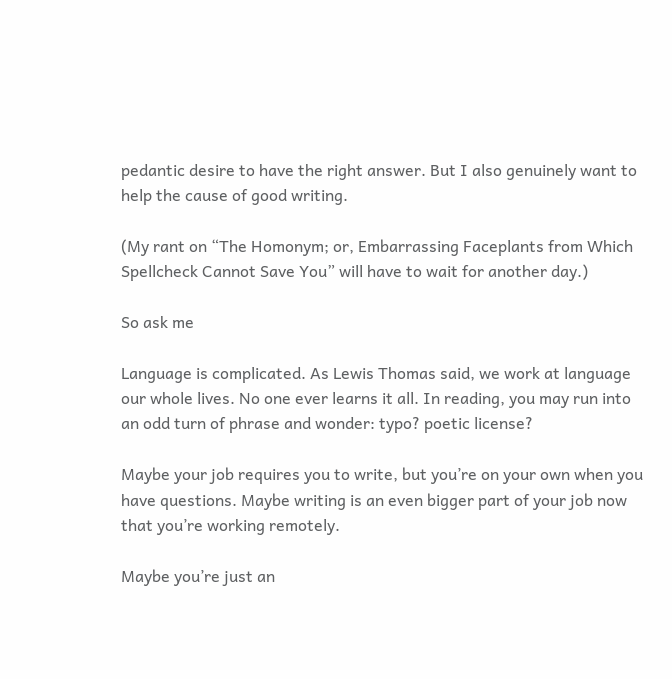pedantic desire to have the right answer. But I also genuinely want to help the cause of good writing.

(My rant on “The Homonym; or, Embarrassing Faceplants from Which Spellcheck Cannot Save You” will have to wait for another day.)

So ask me

Language is complicated. As Lewis Thomas said, we work at language our whole lives. No one ever learns it all. In reading, you may run into an odd turn of phrase and wonder: typo? poetic license?

Maybe your job requires you to write, but you’re on your own when you have questions. Maybe writing is an even bigger part of your job now that you’re working remotely.

Maybe you’re just an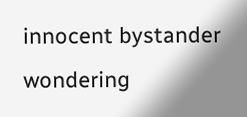innocent bystander wondering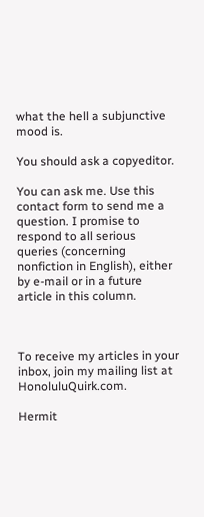what the hell a subjunctive mood is.

You should ask a copyeditor.

You can ask me. Use this contact form to send me a question. I promise to respond to all serious queries (concerning nonfiction in English), either by e-mail or in a future article in this column.



To receive my articles in your inbox, join my mailing list at HonoluluQuirk.com.

Hermit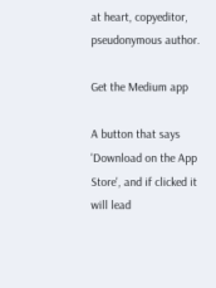at heart, copyeditor, pseudonymous author.

Get the Medium app

A button that says 'Download on the App Store', and if clicked it will lead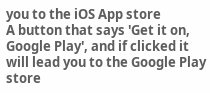you to the iOS App store
A button that says 'Get it on, Google Play', and if clicked it will lead you to the Google Play store